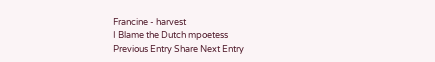Francine - harvest
I Blame the Dutch mpoetess
Previous Entry Share Next Entry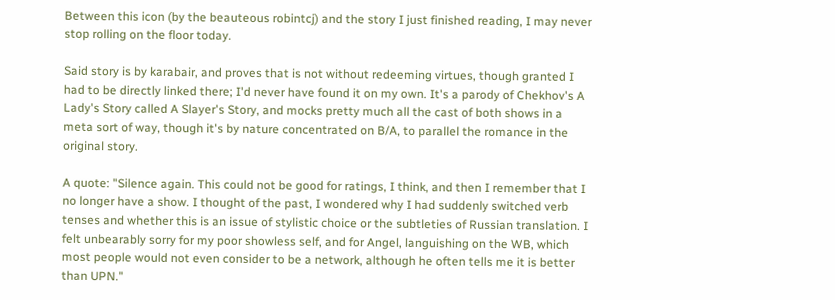Between this icon (by the beauteous robintcj) and the story I just finished reading, I may never stop rolling on the floor today.

Said story is by karabair, and proves that is not without redeeming virtues, though granted I had to be directly linked there; I'd never have found it on my own. It's a parody of Chekhov's A Lady's Story called A Slayer's Story, and mocks pretty much all the cast of both shows in a meta sort of way, though it's by nature concentrated on B/A, to parallel the romance in the original story.

A quote: "Silence again. This could not be good for ratings, I think, and then I remember that I no longer have a show. I thought of the past, I wondered why I had suddenly switched verb tenses and whether this is an issue of stylistic choice or the subtleties of Russian translation. I felt unbearably sorry for my poor showless self, and for Angel, languishing on the WB, which most people would not even consider to be a network, although he often tells me it is better than UPN."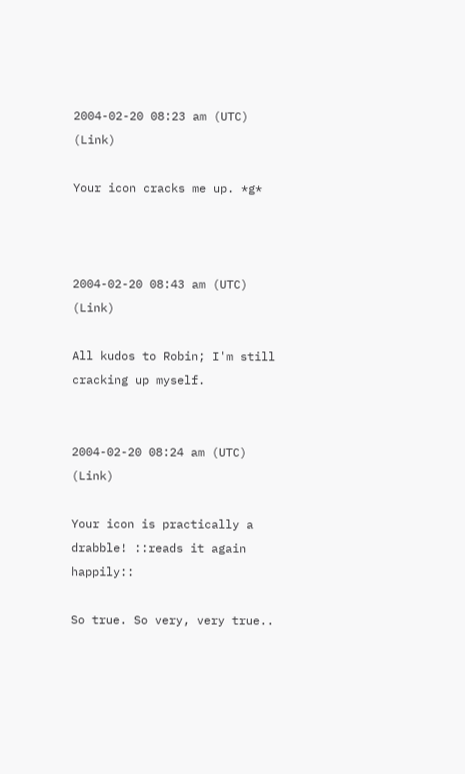2004-02-20 08:23 am (UTC) (Link)

Your icon cracks me up. *g*



2004-02-20 08:43 am (UTC) (Link)

All kudos to Robin; I'm still cracking up myself.


2004-02-20 08:24 am (UTC) (Link)

Your icon is practically a drabble! ::reads it again happily::

So true. So very, very true..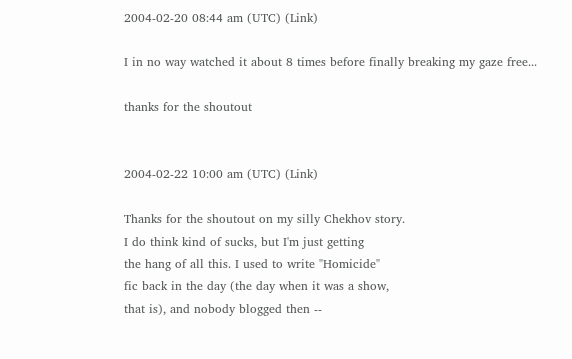2004-02-20 08:44 am (UTC) (Link)

I in no way watched it about 8 times before finally breaking my gaze free...

thanks for the shoutout


2004-02-22 10:00 am (UTC) (Link)

Thanks for the shoutout on my silly Chekhov story.
I do think kind of sucks, but I'm just getting
the hang of all this. I used to write "Homicide"
fic back in the day (the day when it was a show,
that is), and nobody blogged then --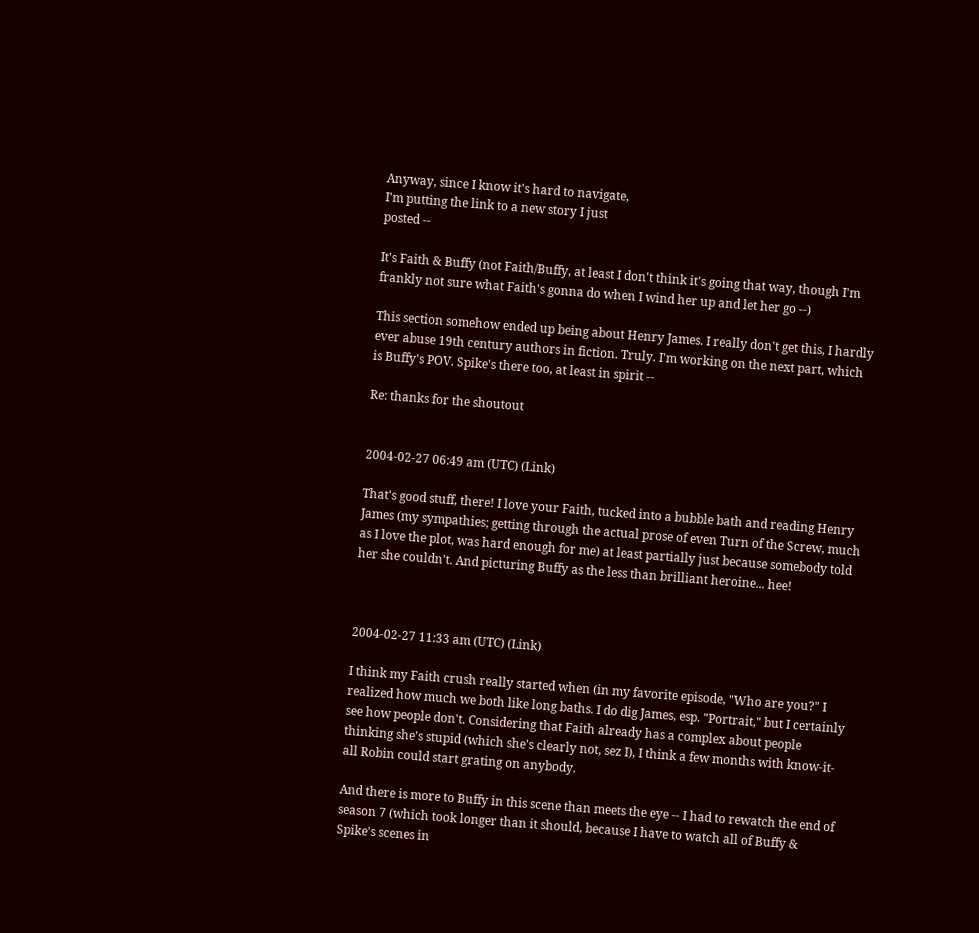Anyway, since I know it's hard to navigate,
I'm putting the link to a new story I just
posted --

It's Faith & Buffy (not Faith/Buffy, at least I don't think it's going that way, though I'm frankly not sure what Faith's gonna do when I wind her up and let her go --)

This section somehow ended up being about Henry James. I really don't get this, I hardly ever abuse 19th century authors in fiction. Truly. I'm working on the next part, which is Buffy's POV. Spike's there too, at least in spirit --

Re: thanks for the shoutout


2004-02-27 06:49 am (UTC) (Link)

That's good stuff, there! I love your Faith, tucked into a bubble bath and reading Henry James (my sympathies; getting through the actual prose of even Turn of the Screw, much as I love the plot, was hard enough for me) at least partially just because somebody told her she couldn't. And picturing Buffy as the less than brilliant heroine... hee!



2004-02-27 11:33 am (UTC) (Link)

I think my Faith crush really started when (in my favorite episode, "Who are you?" I realized how much we both like long baths. I do dig James, esp. "Portrait," but I certainly see how people don't. Considering that Faith already has a complex about people thinking she's stupid (which she's clearly not, sez I), I think a few months with know-it-all Robin could start grating on anybody.

And there is more to Buffy in this scene than meets the eye -- I had to rewatch the end of season 7 (which took longer than it should, because I have to watch all of Buffy & Spike's scenes in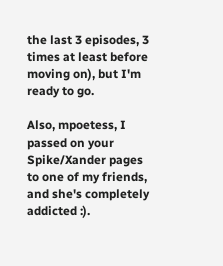the last 3 episodes, 3 times at least before moving on), but I'm ready to go.

Also, mpoetess, I passed on your Spike/Xander pages to one of my friends, and she's completely addicted :).